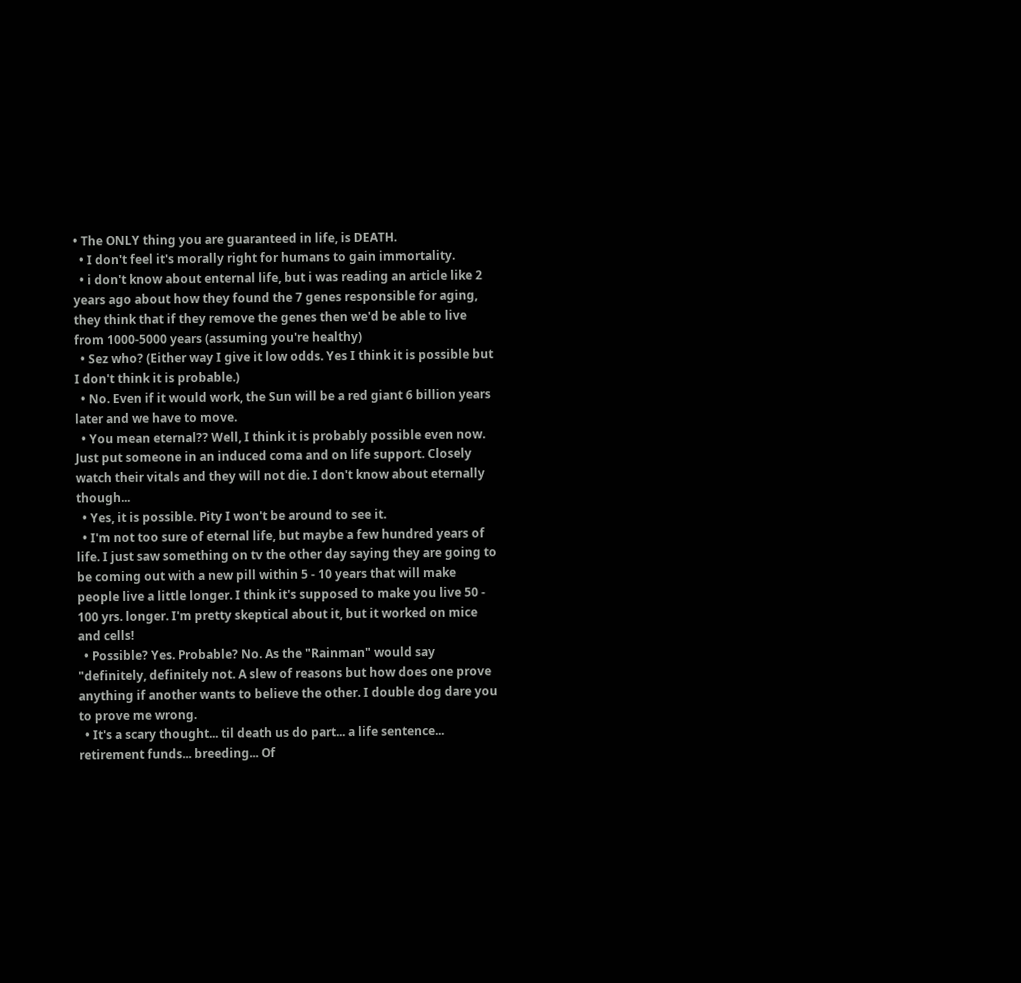• The ONLY thing you are guaranteed in life, is DEATH.
  • I don't feel it's morally right for humans to gain immortality.
  • i don't know about enternal life, but i was reading an article like 2 years ago about how they found the 7 genes responsible for aging, they think that if they remove the genes then we'd be able to live from 1000-5000 years (assuming you're healthy)
  • Sez who? (Either way I give it low odds. Yes I think it is possible but I don't think it is probable.)
  • No. Even if it would work, the Sun will be a red giant 6 billion years later and we have to move.
  • You mean eternal?? Well, I think it is probably possible even now. Just put someone in an induced coma and on life support. Closely watch their vitals and they will not die. I don't know about eternally though...
  • Yes, it is possible. Pity I won't be around to see it.
  • I'm not too sure of eternal life, but maybe a few hundred years of life. I just saw something on tv the other day saying they are going to be coming out with a new pill within 5 - 10 years that will make people live a little longer. I think it's supposed to make you live 50 - 100 yrs. longer. I'm pretty skeptical about it, but it worked on mice and cells!
  • Possible? Yes. Probable? No. As the "Rainman" would say "definitely, definitely not. A slew of reasons but how does one prove anything if another wants to believe the other. I double dog dare you to prove me wrong.
  • It's a scary thought... til death us do part... a life sentence... retirement funds... breeding... Of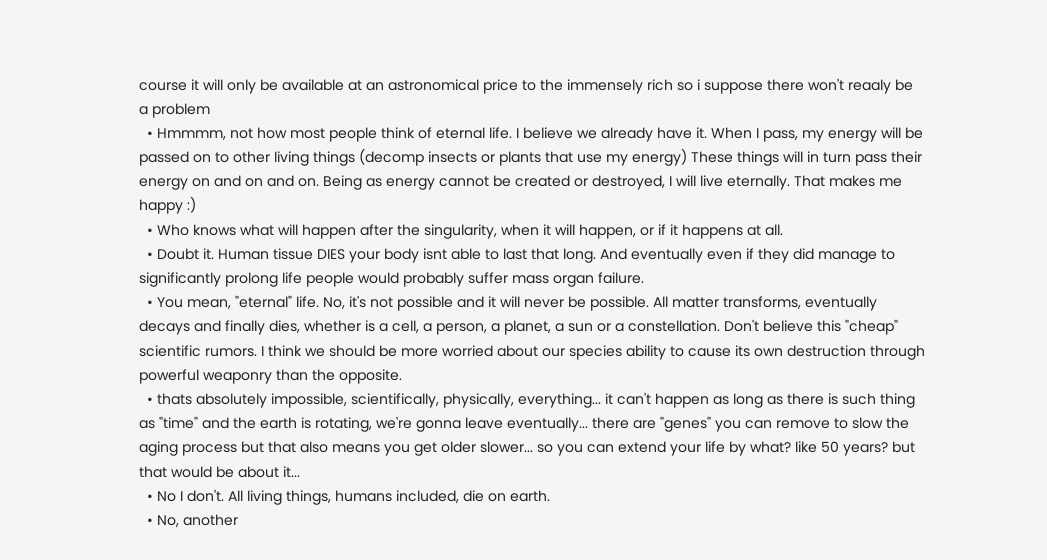course it will only be available at an astronomical price to the immensely rich so i suppose there won't reaaly be a problem
  • Hmmmm, not how most people think of eternal life. I believe we already have it. When I pass, my energy will be passed on to other living things (decomp insects or plants that use my energy) These things will in turn pass their energy on and on and on. Being as energy cannot be created or destroyed, I will live eternally. That makes me happy :)
  • Who knows what will happen after the singularity, when it will happen, or if it happens at all.
  • Doubt it. Human tissue DIES your body isnt able to last that long. And eventually even if they did manage to significantly prolong life people would probably suffer mass organ failure.
  • You mean, "eternal" life. No, it's not possible and it will never be possible. All matter transforms, eventually decays and finally dies, whether is a cell, a person, a planet, a sun or a constellation. Don't believe this "cheap" scientific rumors. I think we should be more worried about our species ability to cause its own destruction through powerful weaponry than the opposite.
  • thats absolutely impossible, scientifically, physically, everything... it can't happen as long as there is such thing as "time" and the earth is rotating, we're gonna leave eventually... there are "genes" you can remove to slow the aging process but that also means you get older slower... so you can extend your life by what? like 50 years? but that would be about it...
  • No I don't. All living things, humans included, die on earth.
  • No, another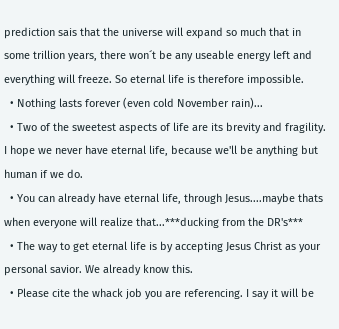prediction sais that the universe will expand so much that in some trillion years, there won´t be any useable energy left and everything will freeze. So eternal life is therefore impossible.
  • Nothing lasts forever (even cold November rain)...
  • Two of the sweetest aspects of life are its brevity and fragility. I hope we never have eternal life, because we'll be anything but human if we do.
  • You can already have eternal life, through Jesus....maybe thats when everyone will realize that...***ducking from the DR's***
  • The way to get eternal life is by accepting Jesus Christ as your personal savior. We already know this.
  • Please cite the whack job you are referencing. I say it will be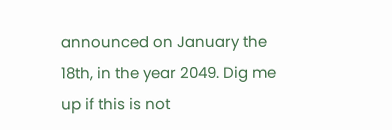announced on January the 18th, in the year 2049. Dig me up if this is not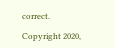correct.

Copyright 2020,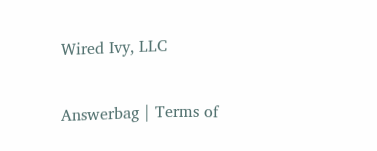Wired Ivy, LLC

Answerbag | Terms of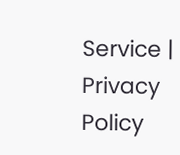Service | Privacy Policy